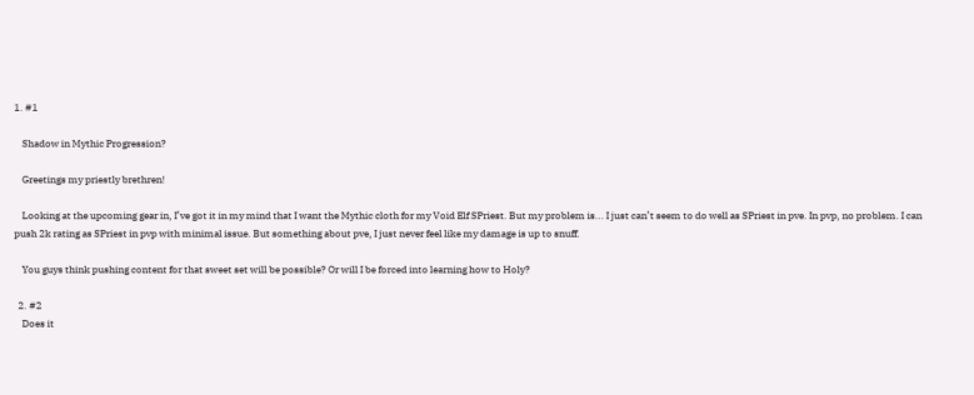1. #1

    Shadow in Mythic Progression?

    Greetings my priestly brethren!

    Looking at the upcoming gear in, I’ve got it in my mind that I want the Mythic cloth for my Void Elf SPriest. But my problem is... I just can’t seem to do well as SPriest in pve. In pvp, no problem. I can push 2k rating as SPriest in pvp with minimal issue. But something about pve, I just never feel like my damage is up to snuff.

    You guys think pushing content for that sweet set will be possible? Or will I be forced into learning how to Holy?

  2. #2
    Does it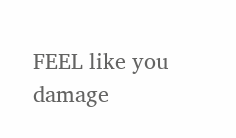FEEL like you damage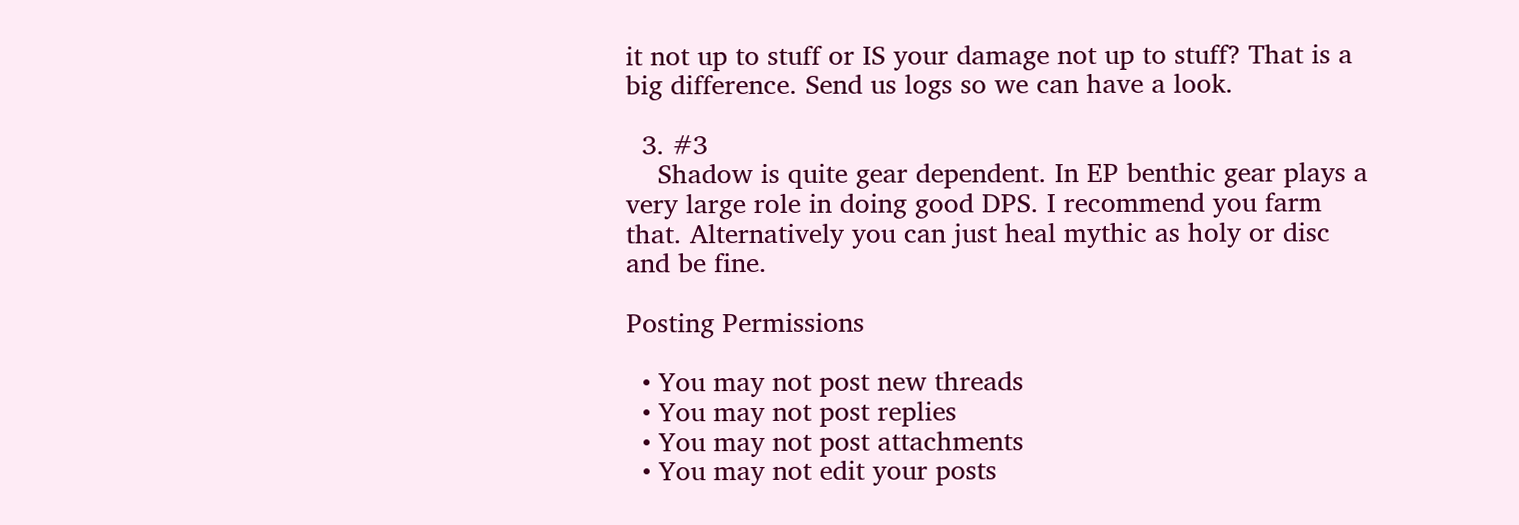it not up to stuff or IS your damage not up to stuff? That is a big difference. Send us logs so we can have a look.

  3. #3
    Shadow is quite gear dependent. In EP benthic gear plays a very large role in doing good DPS. I recommend you farm that. Alternatively you can just heal mythic as holy or disc and be fine.

Posting Permissions

  • You may not post new threads
  • You may not post replies
  • You may not post attachments
  • You may not edit your posts